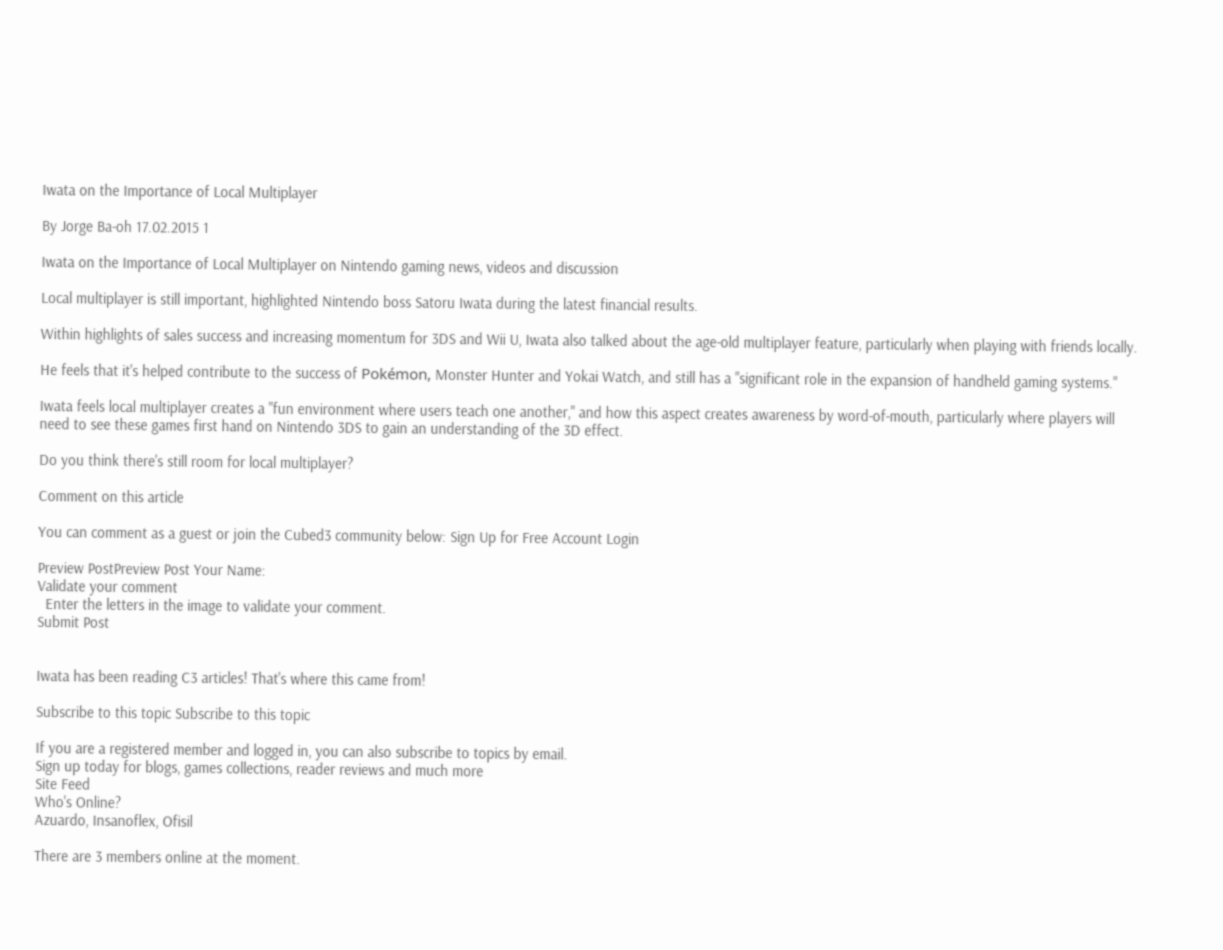Iwata on the Importance of Local Multiplayer

By Jorge Ba-oh 17.02.2015 1

Iwata on the Importance of Local Multiplayer on Nintendo gaming news, videos and discussion

Local multiplayer is still important, highlighted Nintendo boss Satoru Iwata during the latest financial results.

Within highlights of sales success and increasing momentum for 3DS and Wii U, Iwata also talked about the age-old multiplayer feature, particularly when playing with friends locally.

He feels that it's helped contribute to the success of Pokémon, Monster Hunter and Yokai Watch, and still has a "significant role in the expansion of handheld gaming systems."

Iwata feels local multiplayer creates a "fun environment where users teach one another," and how this aspect creates awareness by word-of-mouth, particularly where players will need to see these games first hand on Nintendo 3DS to gain an understanding of the 3D effect.

Do you think there's still room for local multiplayer?

Comment on this article

You can comment as a guest or join the Cubed3 community below: Sign Up for Free Account Login

Preview PostPreview Post Your Name:
Validate your comment
  Enter the letters in the image to validate your comment.
Submit Post


Iwata has been reading C3 articles! That's where this came from!

Subscribe to this topic Subscribe to this topic

If you are a registered member and logged in, you can also subscribe to topics by email.
Sign up today for blogs, games collections, reader reviews and much more
Site Feed
Who's Online?
Azuardo, Insanoflex, Ofisil

There are 3 members online at the moment.